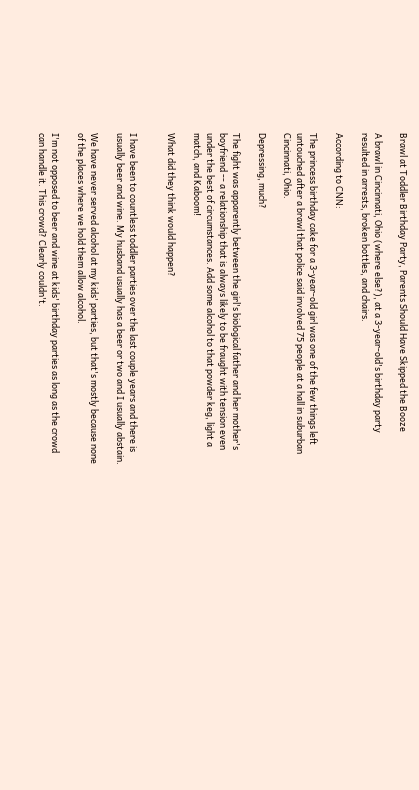Brawl at Toddler Birthday Party, Parents Should Have Skipped the Booze

A brawl in Cincinnati, Ohio (where else?), at a 3-year-old's birthday party resulted in arrests, broken bottles, and chairs.

According to CNN:

The princess birthday cake for a 3-year-old girl was one of the few things left untouched after a brawl that police said involved 75 people at a hall in suburban Cincinnati, Ohio.

Depressing, much?

The fight was apparently between the girl's biological father and her mother's boyfriend -- a relationship that is always likely to be fraught with tension even under the best of circumstances. Add some alcohol to that powder keg, light a match, and Kaboom!

What did they think would happen?


I have been to countless toddler parties over the last couple years and there is usually beer and wine. My husband usually has a beer or two and I usually abstain.

We have never served alcohol at my kids' parties, but that's mostly because none of the places where we hold them allow alcohol.

I'm not opposed to beer and wine at kids' birthday parties as long as the crowd can handle it. This crowd? Clearly couldn't.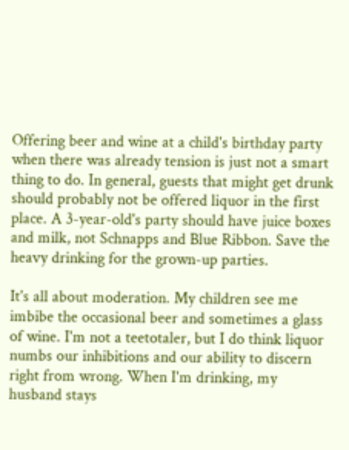Offering beer and wine at a child's birthday party when there was already tension is just not a smart thing to do. In general, guests that might get drunk should probably not be offered liquor in the first place. A 3-year-old's party should have juice boxes and milk, not Schnapps and Blue Ribbon. Save the heavy drinking for the grown-up parties.

It's all about moderation. My children see me imbibe the occasional beer and sometimes a glass of wine. I'm not a teetotaler, but I do think liquor numbs our inhibitions and our ability to discern right from wrong. When I'm drinking, my husband stays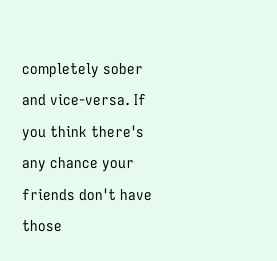completely sober and vice-versa. If you think there's any chance your friends don't have those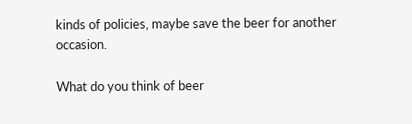kinds of policies, maybe save the beer for another occasion.

What do you think of beer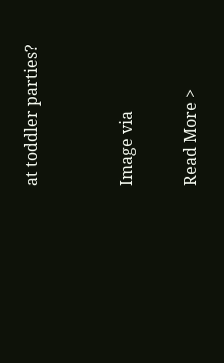at toddler parties?


Image via

Read More >